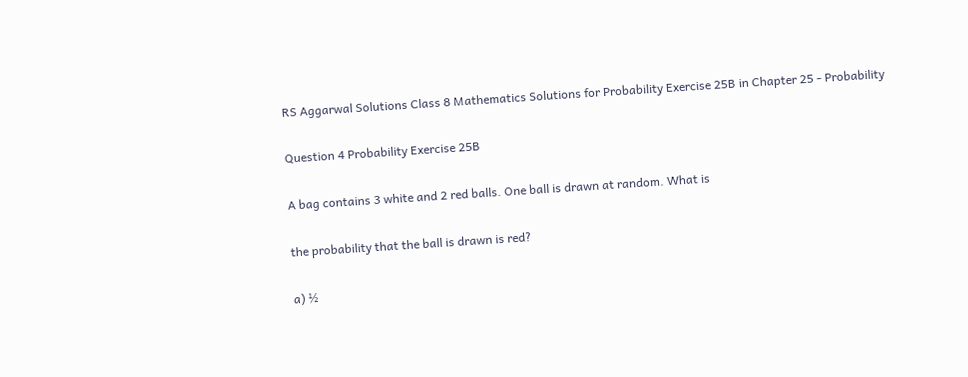RS Aggarwal Solutions Class 8 Mathematics Solutions for Probability Exercise 25B in Chapter 25 - Probability

Question 4 Probability Exercise 25B

A bag contains 3 white and 2 red balls. One ball is drawn at random. What is

the probability that the ball is drawn is red?

a) ½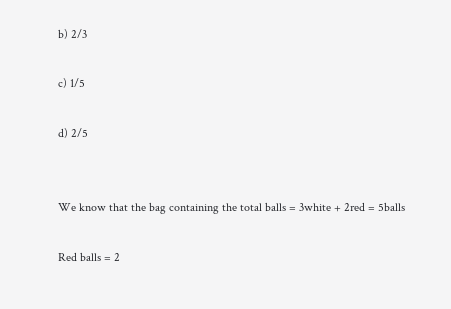b) 2/3

c) 1/5

d) 2/5


We know that the bag containing the total balls = 3white + 2red = 5balls

Red balls = 2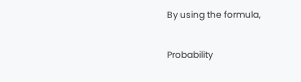By using the formula,

Probability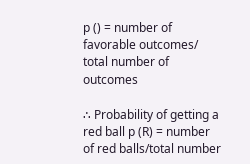p () = number of favorable outcomes/ total number of outcomes

∴ Probability of getting a red ball p (R) = number of red balls/total number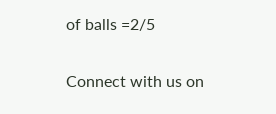of balls =2/5

Connect with us on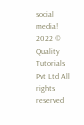social media!
2022 © Quality Tutorials Pvt Ltd All rights reserved